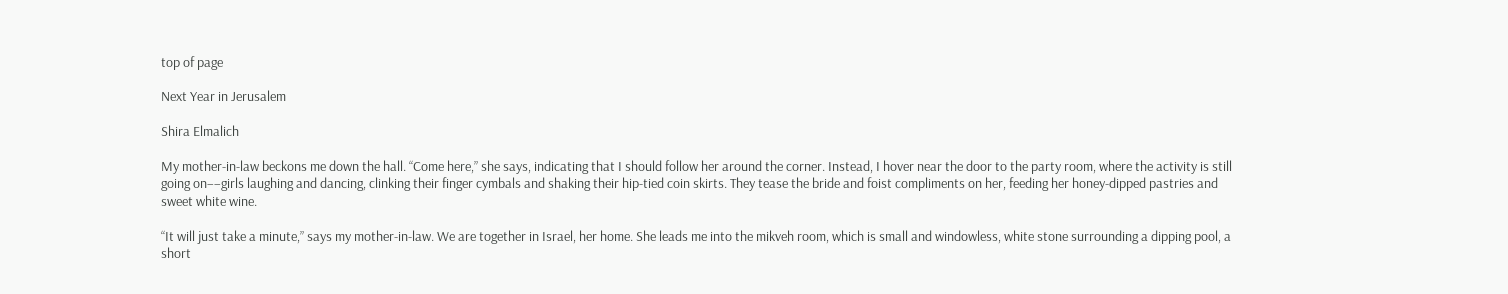top of page

Next Year in Jerusalem

Shira Elmalich

My mother-in-law beckons me down the hall. “Come here,” she says, indicating that I should follow her around the corner. Instead, I hover near the door to the party room, where the activity is still going on––girls laughing and dancing, clinking their finger cymbals and shaking their hip-tied coin skirts. They tease the bride and foist compliments on her, feeding her honey-dipped pastries and sweet white wine.

“It will just take a minute,” says my mother-in-law. We are together in Israel, her home. She leads me into the mikveh room, which is small and windowless, white stone surrounding a dipping pool, a short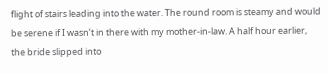flight of stairs leading into the water. The round room is steamy and would be serene if I wasn’t in there with my mother-in-law. A half hour earlier, the bride slipped into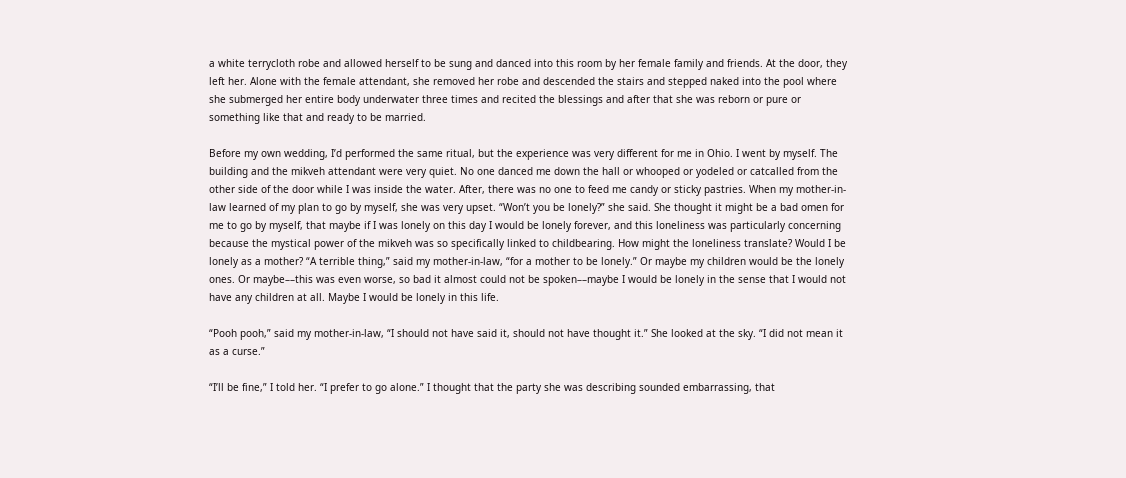a white terrycloth robe and allowed herself to be sung and danced into this room by her female family and friends. At the door, they left her. Alone with the female attendant, she removed her robe and descended the stairs and stepped naked into the pool where she submerged her entire body underwater three times and recited the blessings and after that she was reborn or pure or something like that and ready to be married.

Before my own wedding, I’d performed the same ritual, but the experience was very different for me in Ohio. I went by myself. The building and the mikveh attendant were very quiet. No one danced me down the hall or whooped or yodeled or catcalled from the other side of the door while I was inside the water. After, there was no one to feed me candy or sticky pastries. When my mother-in-law learned of my plan to go by myself, she was very upset. “Won’t you be lonely?” she said. She thought it might be a bad omen for me to go by myself, that maybe if I was lonely on this day I would be lonely forever, and this loneliness was particularly concerning because the mystical power of the mikveh was so specifically linked to childbearing. How might the loneliness translate? Would I be lonely as a mother? “A terrible thing,” said my mother-in-law, “for a mother to be lonely.” Or maybe my children would be the lonely ones. Or maybe––this was even worse, so bad it almost could not be spoken––maybe I would be lonely in the sense that I would not have any children at all. Maybe I would be lonely in this life.

“Pooh pooh,” said my mother-in-law, “I should not have said it, should not have thought it.” She looked at the sky. “I did not mean it as a curse.”

“I’ll be fine,” I told her. “I prefer to go alone.” I thought that the party she was describing sounded embarrassing, that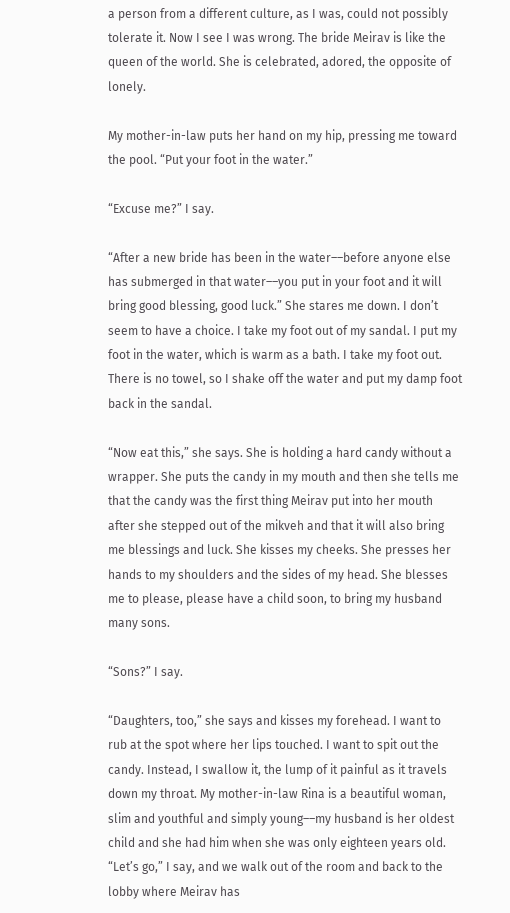a person from a different culture, as I was, could not possibly tolerate it. Now I see I was wrong. The bride Meirav is like the queen of the world. She is celebrated, adored, the opposite of lonely.

My mother-in-law puts her hand on my hip, pressing me toward the pool. “Put your foot in the water.”

“Excuse me?” I say.

“After a new bride has been in the water––before anyone else has submerged in that water––you put in your foot and it will bring good blessing, good luck.” She stares me down. I don’t seem to have a choice. I take my foot out of my sandal. I put my foot in the water, which is warm as a bath. I take my foot out. There is no towel, so I shake off the water and put my damp foot back in the sandal.

“Now eat this,” she says. She is holding a hard candy without a wrapper. She puts the candy in my mouth and then she tells me that the candy was the first thing Meirav put into her mouth after she stepped out of the mikveh and that it will also bring me blessings and luck. She kisses my cheeks. She presses her hands to my shoulders and the sides of my head. She blesses me to please, please have a child soon, to bring my husband many sons.

“Sons?” I say.

“Daughters, too,” she says and kisses my forehead. I want to rub at the spot where her lips touched. I want to spit out the candy. Instead, I swallow it, the lump of it painful as it travels down my throat. My mother-in-law Rina is a beautiful woman, slim and youthful and simply young––my husband is her oldest child and she had him when she was only eighteen years old. “Let’s go,” I say, and we walk out of the room and back to the lobby where Meirav has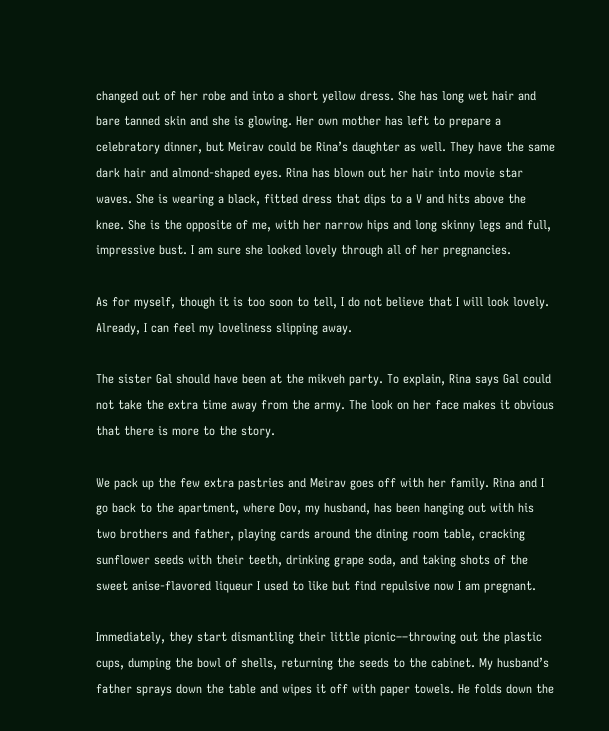changed out of her robe and into a short yellow dress. She has long wet hair and bare tanned skin and she is glowing. Her own mother has left to prepare a celebratory dinner, but Meirav could be Rina’s daughter as well. They have the same dark hair and almond-shaped eyes. Rina has blown out her hair into movie star waves. She is wearing a black, fitted dress that dips to a V and hits above the knee. She is the opposite of me, with her narrow hips and long skinny legs and full, impressive bust. I am sure she looked lovely through all of her pregnancies.

As for myself, though it is too soon to tell, I do not believe that I will look lovely. Already, I can feel my loveliness slipping away.

The sister Gal should have been at the mikveh party. To explain, Rina says Gal could not take the extra time away from the army. The look on her face makes it obvious that there is more to the story.

We pack up the few extra pastries and Meirav goes off with her family. Rina and I go back to the apartment, where Dov, my husband, has been hanging out with his two brothers and father, playing cards around the dining room table, cracking sunflower seeds with their teeth, drinking grape soda, and taking shots of the sweet anise-flavored liqueur I used to like but find repulsive now I am pregnant.

Immediately, they start dismantling their little picnic––throwing out the plastic cups, dumping the bowl of shells, returning the seeds to the cabinet. My husband’s father sprays down the table and wipes it off with paper towels. He folds down the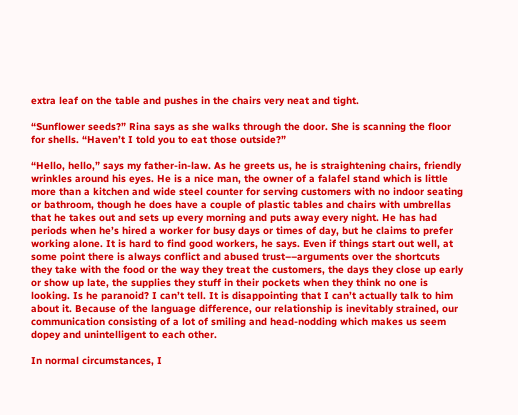extra leaf on the table and pushes in the chairs very neat and tight.

“Sunflower seeds?” Rina says as she walks through the door. She is scanning the floor for shells. “Haven’t I told you to eat those outside?”

“Hello, hello,” says my father-in-law. As he greets us, he is straightening chairs, friendly wrinkles around his eyes. He is a nice man, the owner of a falafel stand which is little more than a kitchen and wide steel counter for serving customers with no indoor seating or bathroom, though he does have a couple of plastic tables and chairs with umbrellas that he takes out and sets up every morning and puts away every night. He has had periods when he’s hired a worker for busy days or times of day, but he claims to prefer working alone. It is hard to find good workers, he says. Even if things start out well, at some point there is always conflict and abused trust––arguments over the shortcuts they take with the food or the way they treat the customers, the days they close up early or show up late, the supplies they stuff in their pockets when they think no one is looking. Is he paranoid? I can’t tell. It is disappointing that I can’t actually talk to him about it. Because of the language difference, our relationship is inevitably strained, our communication consisting of a lot of smiling and head-nodding which makes us seem dopey and unintelligent to each other.

In normal circumstances, I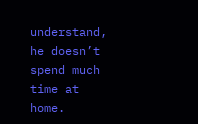understand, he doesn’t spend much time at home.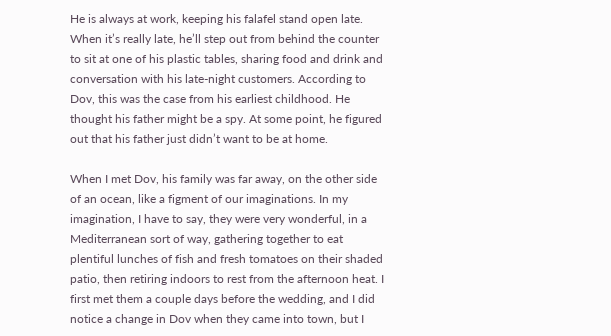He is always at work, keeping his falafel stand open late. When it’s really late, he’ll step out from behind the counter to sit at one of his plastic tables, sharing food and drink and conversation with his late-night customers. According to Dov, this was the case from his earliest childhood. He thought his father might be a spy. At some point, he figured out that his father just didn’t want to be at home.

When I met Dov, his family was far away, on the other side of an ocean, like a figment of our imaginations. In my imagination, I have to say, they were very wonderful, in a Mediterranean sort of way, gathering together to eat plentiful lunches of fish and fresh tomatoes on their shaded patio, then retiring indoors to rest from the afternoon heat. I first met them a couple days before the wedding, and I did notice a change in Dov when they came into town, but I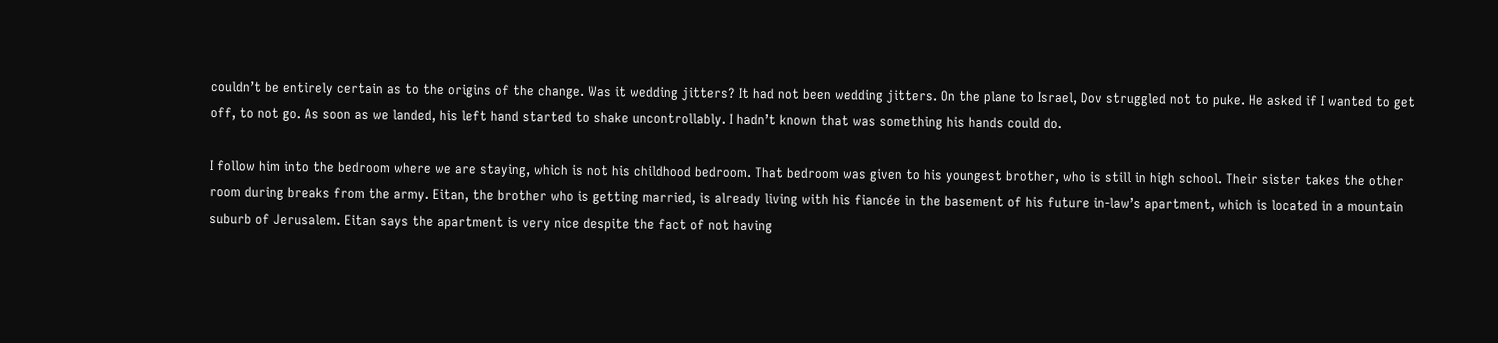couldn’t be entirely certain as to the origins of the change. Was it wedding jitters? It had not been wedding jitters. On the plane to Israel, Dov struggled not to puke. He asked if I wanted to get off, to not go. As soon as we landed, his left hand started to shake uncontrollably. I hadn’t known that was something his hands could do.

I follow him into the bedroom where we are staying, which is not his childhood bedroom. That bedroom was given to his youngest brother, who is still in high school. Their sister takes the other room during breaks from the army. Eitan, the brother who is getting married, is already living with his fiancée in the basement of his future in-law’s apartment, which is located in a mountain suburb of Jerusalem. Eitan says the apartment is very nice despite the fact of not having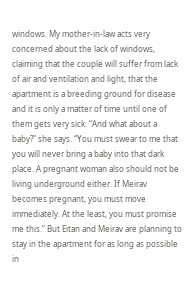windows. My mother-in-law acts very concerned about the lack of windows, claiming that the couple will suffer from lack of air and ventilation and light, that the apartment is a breeding ground for disease and it is only a matter of time until one of them gets very sick. “And what about a baby?” she says. “You must swear to me that you will never bring a baby into that dark place. A pregnant woman also should not be living underground either. If Meirav becomes pregnant, you must move immediately. At the least, you must promise me this.” But Eitan and Meirav are planning to stay in the apartment for as long as possible in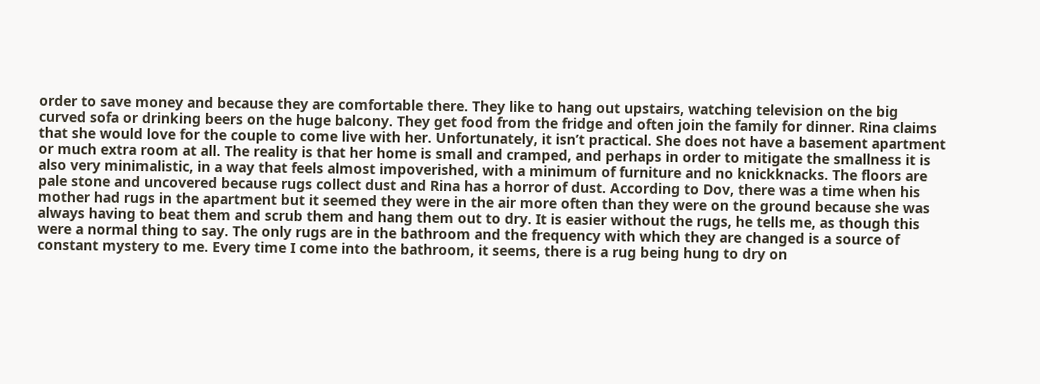order to save money and because they are comfortable there. They like to hang out upstairs, watching television on the big curved sofa or drinking beers on the huge balcony. They get food from the fridge and often join the family for dinner. Rina claims that she would love for the couple to come live with her. Unfortunately, it isn’t practical. She does not have a basement apartment or much extra room at all. The reality is that her home is small and cramped, and perhaps in order to mitigate the smallness it is also very minimalistic, in a way that feels almost impoverished, with a minimum of furniture and no knickknacks. The floors are pale stone and uncovered because rugs collect dust and Rina has a horror of dust. According to Dov, there was a time when his mother had rugs in the apartment but it seemed they were in the air more often than they were on the ground because she was always having to beat them and scrub them and hang them out to dry. It is easier without the rugs, he tells me, as though this were a normal thing to say. The only rugs are in the bathroom and the frequency with which they are changed is a source of constant mystery to me. Every time I come into the bathroom, it seems, there is a rug being hung to dry on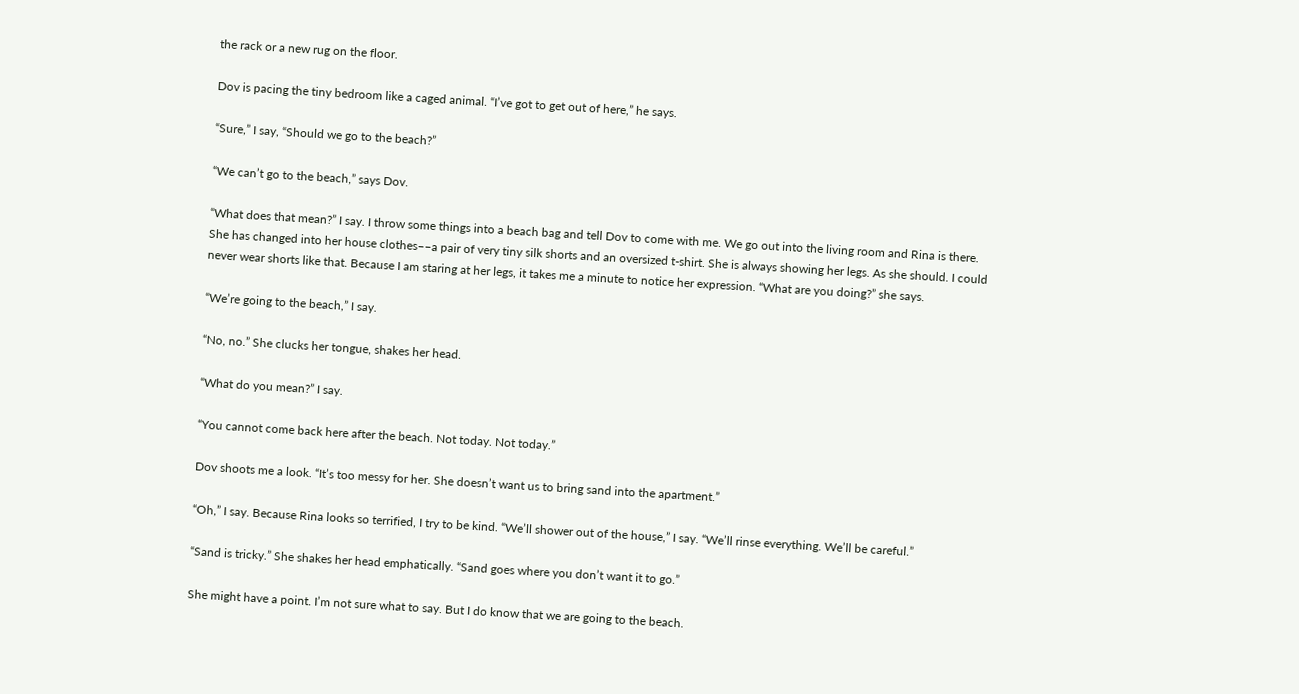the rack or a new rug on the floor.

Dov is pacing the tiny bedroom like a caged animal. “I’ve got to get out of here,” he says.

“Sure,” I say, “Should we go to the beach?”

“We can’t go to the beach,” says Dov.

“What does that mean?” I say. I throw some things into a beach bag and tell Dov to come with me. We go out into the living room and Rina is there. She has changed into her house clothes––a pair of very tiny silk shorts and an oversized t-shirt. She is always showing her legs. As she should. I could never wear shorts like that. Because I am staring at her legs, it takes me a minute to notice her expression. “What are you doing?” she says.

“We’re going to the beach,” I say.

“No, no.” She clucks her tongue, shakes her head.

“What do you mean?” I say.

“You cannot come back here after the beach. Not today. Not today.”

Dov shoots me a look. “It’s too messy for her. She doesn’t want us to bring sand into the apartment.”

“Oh,” I say. Because Rina looks so terrified, I try to be kind. “We’ll shower out of the house,” I say. “We’ll rinse everything. We’ll be careful.”

“Sand is tricky.” She shakes her head emphatically. “Sand goes where you don’t want it to go.”

She might have a point. I’m not sure what to say. But I do know that we are going to the beach.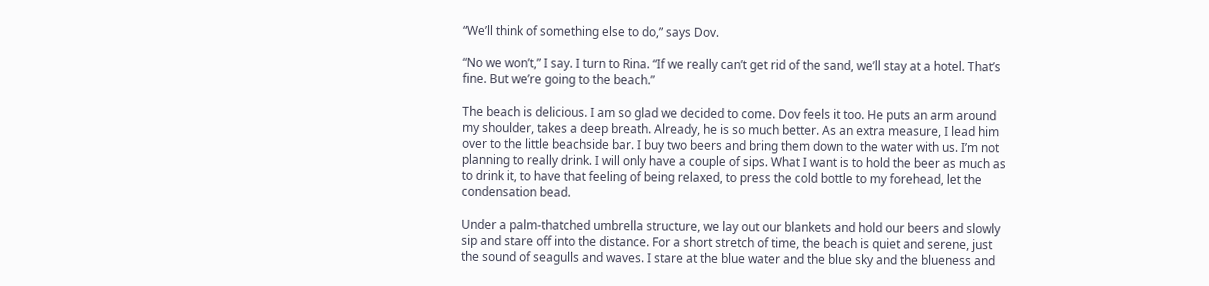“We’ll think of something else to do,” says Dov.

“No we won’t,” I say. I turn to Rina. “If we really can’t get rid of the sand, we’ll stay at a hotel. That’s fine. But we’re going to the beach.”

The beach is delicious. I am so glad we decided to come. Dov feels it too. He puts an arm around my shoulder, takes a deep breath. Already, he is so much better. As an extra measure, I lead him over to the little beachside bar. I buy two beers and bring them down to the water with us. I’m not planning to really drink. I will only have a couple of sips. What I want is to hold the beer as much as to drink it, to have that feeling of being relaxed, to press the cold bottle to my forehead, let the condensation bead.

Under a palm-thatched umbrella structure, we lay out our blankets and hold our beers and slowly sip and stare off into the distance. For a short stretch of time, the beach is quiet and serene, just the sound of seagulls and waves. I stare at the blue water and the blue sky and the blueness and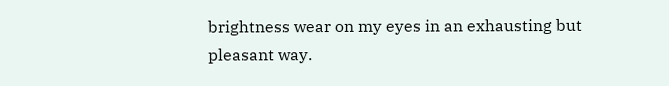brightness wear on my eyes in an exhausting but pleasant way.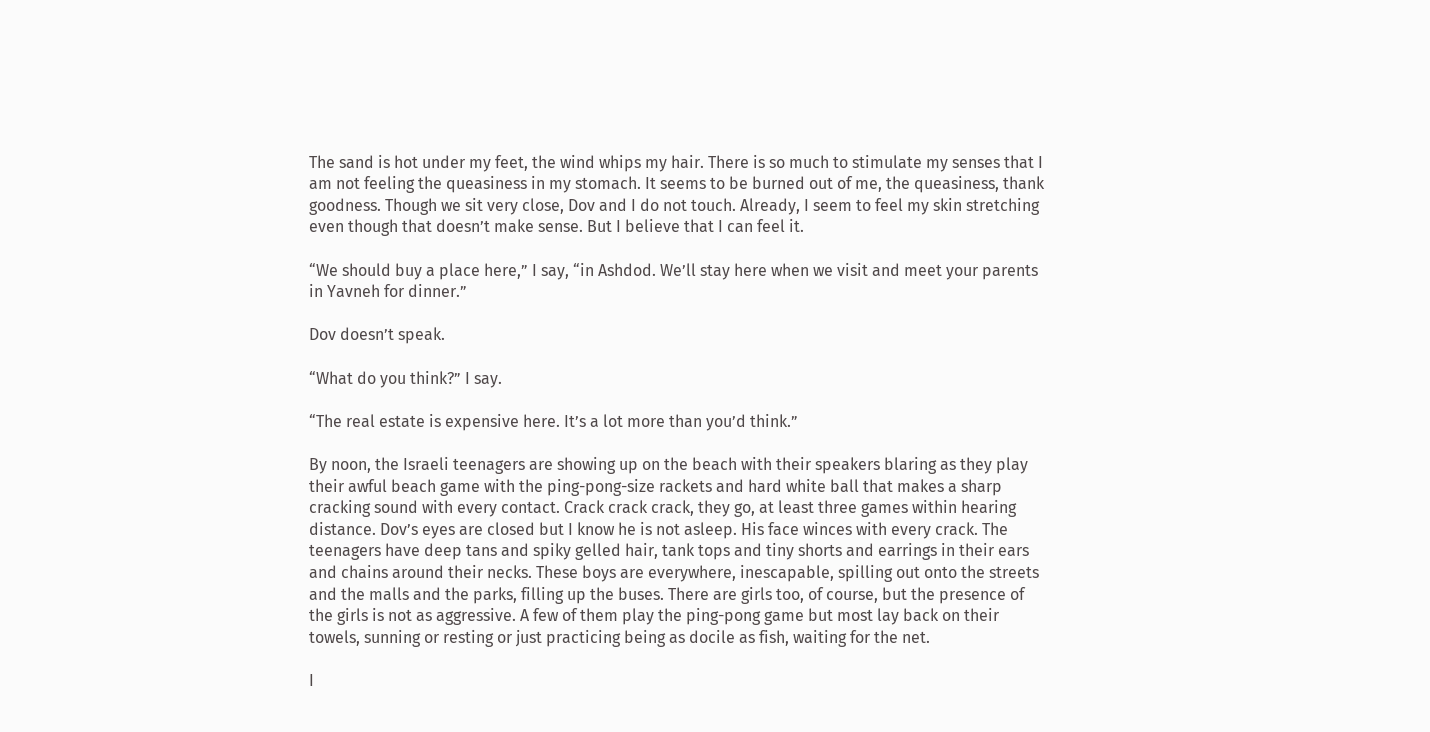The sand is hot under my feet, the wind whips my hair. There is so much to stimulate my senses that I am not feeling the queasiness in my stomach. It seems to be burned out of me, the queasiness, thank goodness. Though we sit very close, Dov and I do not touch. Already, I seem to feel my skin stretching even though that doesn’t make sense. But I believe that I can feel it.

“We should buy a place here,” I say, “in Ashdod. We’ll stay here when we visit and meet your parents in Yavneh for dinner.”

Dov doesn’t speak.

“What do you think?” I say.

“The real estate is expensive here. It’s a lot more than you’d think.”

By noon, the Israeli teenagers are showing up on the beach with their speakers blaring as they play their awful beach game with the ping-pong-size rackets and hard white ball that makes a sharp cracking sound with every contact. Crack crack crack, they go, at least three games within hearing distance. Dov’s eyes are closed but I know he is not asleep. His face winces with every crack. The teenagers have deep tans and spiky gelled hair, tank tops and tiny shorts and earrings in their ears and chains around their necks. These boys are everywhere, inescapable, spilling out onto the streets and the malls and the parks, filling up the buses. There are girls too, of course, but the presence of the girls is not as aggressive. A few of them play the ping-pong game but most lay back on their towels, sunning or resting or just practicing being as docile as fish, waiting for the net.

I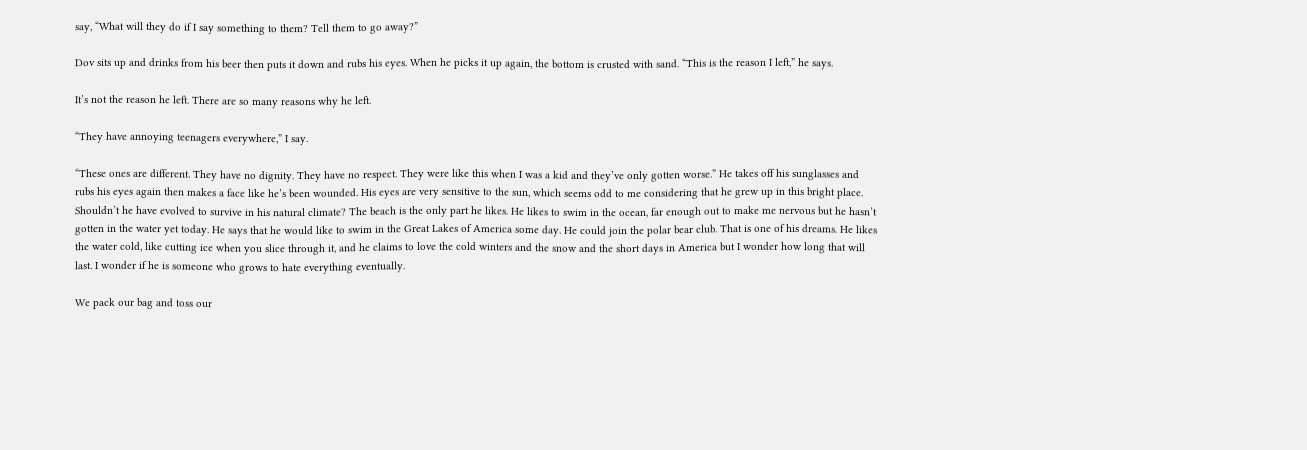say, “What will they do if I say something to them? Tell them to go away?”

Dov sits up and drinks from his beer then puts it down and rubs his eyes. When he picks it up again, the bottom is crusted with sand. “This is the reason I left,” he says.

It’s not the reason he left. There are so many reasons why he left.

“They have annoying teenagers everywhere,” I say.

“These ones are different. They have no dignity. They have no respect. They were like this when I was a kid and they’ve only gotten worse.” He takes off his sunglasses and rubs his eyes again then makes a face like he’s been wounded. His eyes are very sensitive to the sun, which seems odd to me considering that he grew up in this bright place. Shouldn’t he have evolved to survive in his natural climate? The beach is the only part he likes. He likes to swim in the ocean, far enough out to make me nervous but he hasn’t gotten in the water yet today. He says that he would like to swim in the Great Lakes of America some day. He could join the polar bear club. That is one of his dreams. He likes the water cold, like cutting ice when you slice through it, and he claims to love the cold winters and the snow and the short days in America but I wonder how long that will last. I wonder if he is someone who grows to hate everything eventually.

We pack our bag and toss our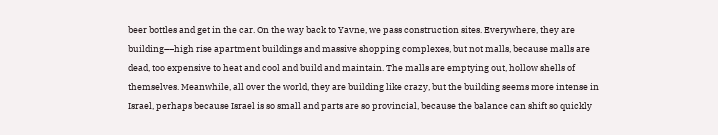beer bottles and get in the car. On the way back to Yavne, we pass construction sites. Everywhere, they are building––high rise apartment buildings and massive shopping complexes, but not malls, because malls are dead, too expensive to heat and cool and build and maintain. The malls are emptying out, hollow shells of themselves. Meanwhile, all over the world, they are building like crazy, but the building seems more intense in Israel, perhaps because Israel is so small and parts are so provincial, because the balance can shift so quickly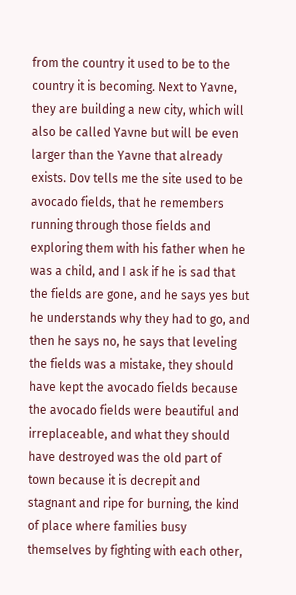from the country it used to be to the country it is becoming. Next to Yavne, they are building a new city, which will also be called Yavne but will be even larger than the Yavne that already exists. Dov tells me the site used to be avocado fields, that he remembers running through those fields and exploring them with his father when he was a child, and I ask if he is sad that the fields are gone, and he says yes but he understands why they had to go, and then he says no, he says that leveling the fields was a mistake, they should have kept the avocado fields because the avocado fields were beautiful and irreplaceable, and what they should have destroyed was the old part of town because it is decrepit and stagnant and ripe for burning, the kind of place where families busy themselves by fighting with each other,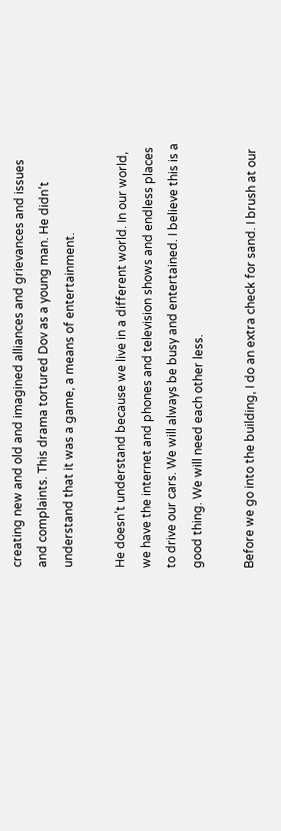creating new and old and imagined alliances and grievances and issues and complaints. This drama tortured Dov as a young man. He didn’t understand that it was a game, a means of entertainment.

He doesn’t understand because we live in a different world. In our world, we have the internet and phones and television shows and endless places to drive our cars. We will always be busy and entertained. I believe this is a good thing. We will need each other less.

Before we go into the building, I do an extra check for sand. I brush at our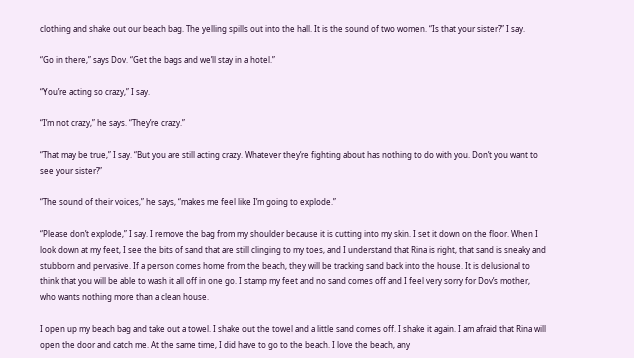clothing and shake out our beach bag. The yelling spills out into the hall. It is the sound of two women. “Is that your sister?” I say.

“Go in there,” says Dov. “Get the bags and we’ll stay in a hotel.”

“You’re acting so crazy,” I say.

“I’m not crazy,” he says. “They’re crazy.”

“That may be true,” I say. “But you are still acting crazy. Whatever they’re fighting about has nothing to do with you. Don’t you want to see your sister?”

“The sound of their voices,” he says, “makes me feel like I’m going to explode.”

“Please don’t explode,” I say. I remove the bag from my shoulder because it is cutting into my skin. I set it down on the floor. When I look down at my feet, I see the bits of sand that are still clinging to my toes, and I understand that Rina is right, that sand is sneaky and stubborn and pervasive. If a person comes home from the beach, they will be tracking sand back into the house. It is delusional to think that you will be able to wash it all off in one go. I stamp my feet and no sand comes off and I feel very sorry for Dov’s mother, who wants nothing more than a clean house.

I open up my beach bag and take out a towel. I shake out the towel and a little sand comes off. I shake it again. I am afraid that Rina will open the door and catch me. At the same time, I did have to go to the beach. I love the beach, any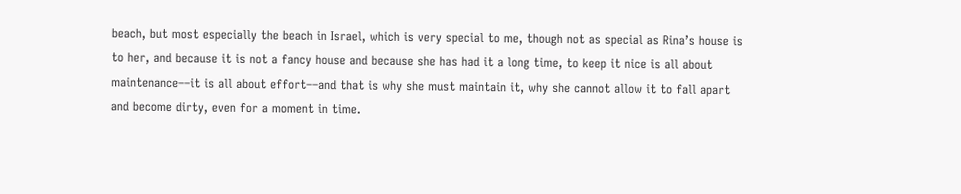beach, but most especially the beach in Israel, which is very special to me, though not as special as Rina’s house is to her, and because it is not a fancy house and because she has had it a long time, to keep it nice is all about maintenance––it is all about effort––and that is why she must maintain it, why she cannot allow it to fall apart and become dirty, even for a moment in time.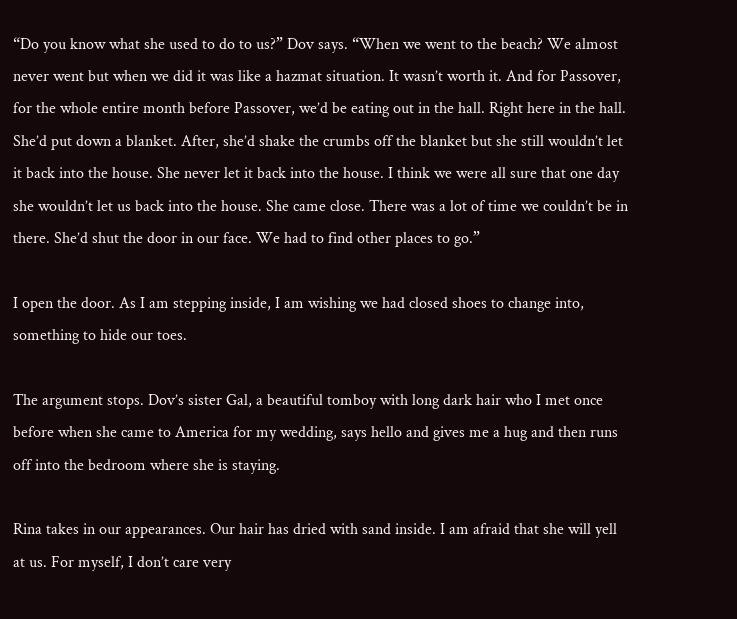“Do you know what she used to do to us?” Dov says. “When we went to the beach? We almost never went but when we did it was like a hazmat situation. It wasn’t worth it. And for Passover, for the whole entire month before Passover, we’d be eating out in the hall. Right here in the hall. She’d put down a blanket. After, she’d shake the crumbs off the blanket but she still wouldn’t let it back into the house. She never let it back into the house. I think we were all sure that one day she wouldn’t let us back into the house. She came close. There was a lot of time we couldn’t be in there. She’d shut the door in our face. We had to find other places to go.”

I open the door. As I am stepping inside, I am wishing we had closed shoes to change into, something to hide our toes.

The argument stops. Dov’s sister Gal, a beautiful tomboy with long dark hair who I met once before when she came to America for my wedding, says hello and gives me a hug and then runs off into the bedroom where she is staying.

Rina takes in our appearances. Our hair has dried with sand inside. I am afraid that she will yell at us. For myself, I don’t care very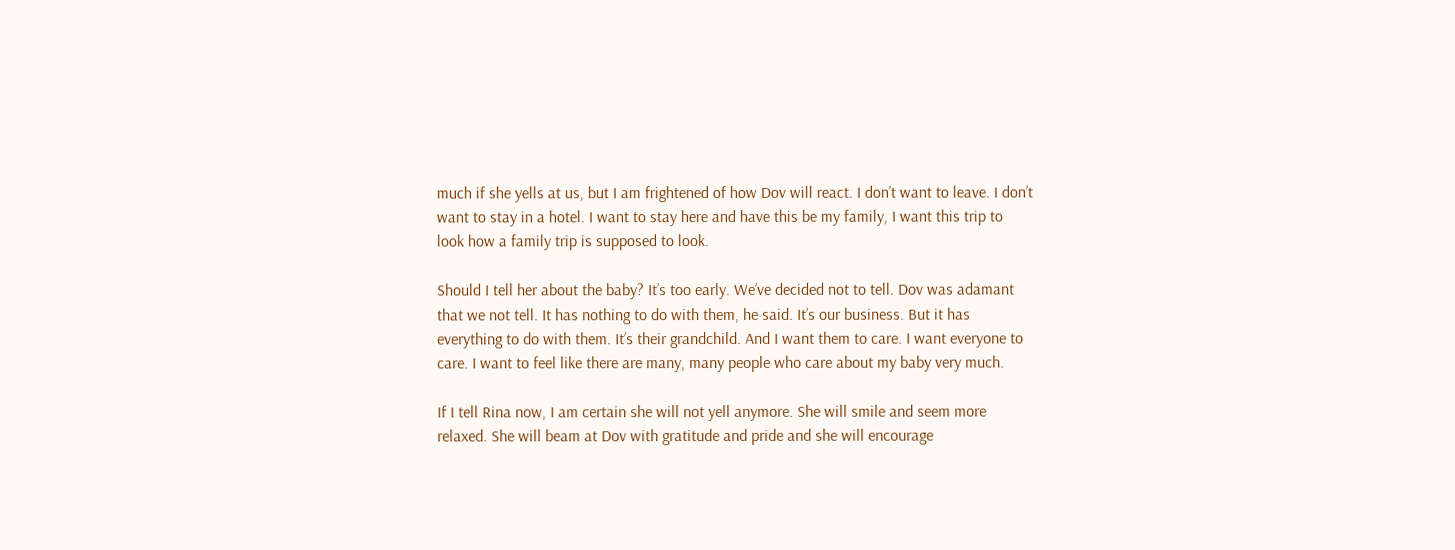much if she yells at us, but I am frightened of how Dov will react. I don’t want to leave. I don’t want to stay in a hotel. I want to stay here and have this be my family, I want this trip to look how a family trip is supposed to look.

Should I tell her about the baby? It’s too early. We’ve decided not to tell. Dov was adamant that we not tell. It has nothing to do with them, he said. It’s our business. But it has everything to do with them. It’s their grandchild. And I want them to care. I want everyone to care. I want to feel like there are many, many people who care about my baby very much.

If I tell Rina now, I am certain she will not yell anymore. She will smile and seem more relaxed. She will beam at Dov with gratitude and pride and she will encourage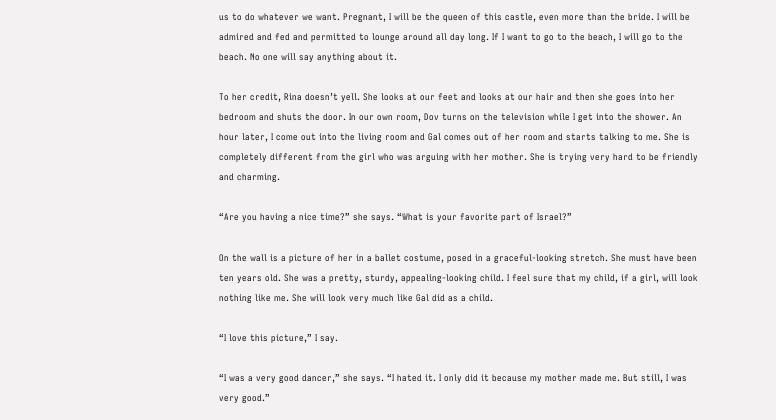us to do whatever we want. Pregnant, I will be the queen of this castle, even more than the bride. I will be admired and fed and permitted to lounge around all day long. If I want to go to the beach, I will go to the beach. No one will say anything about it.

To her credit, Rina doesn’t yell. She looks at our feet and looks at our hair and then she goes into her bedroom and shuts the door. In our own room, Dov turns on the television while I get into the shower. An hour later, I come out into the living room and Gal comes out of her room and starts talking to me. She is completely different from the girl who was arguing with her mother. She is trying very hard to be friendly and charming.

“Are you having a nice time?” she says. “What is your favorite part of Israel?”

On the wall is a picture of her in a ballet costume, posed in a graceful-looking stretch. She must have been ten years old. She was a pretty, sturdy, appealing-looking child. I feel sure that my child, if a girl, will look nothing like me. She will look very much like Gal did as a child.

“I love this picture,” I say.

“I was a very good dancer,” she says. “I hated it. I only did it because my mother made me. But still, I was very good.”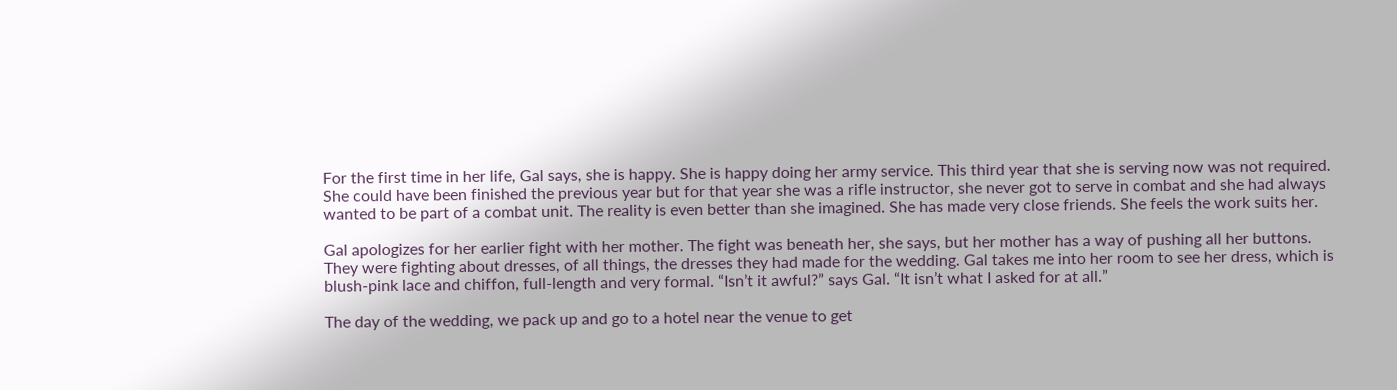For the first time in her life, Gal says, she is happy. She is happy doing her army service. This third year that she is serving now was not required. She could have been finished the previous year but for that year she was a rifle instructor, she never got to serve in combat and she had always wanted to be part of a combat unit. The reality is even better than she imagined. She has made very close friends. She feels the work suits her.

Gal apologizes for her earlier fight with her mother. The fight was beneath her, she says, but her mother has a way of pushing all her buttons. They were fighting about dresses, of all things, the dresses they had made for the wedding. Gal takes me into her room to see her dress, which is blush-pink lace and chiffon, full-length and very formal. “Isn’t it awful?” says Gal. “It isn’t what I asked for at all.”

The day of the wedding, we pack up and go to a hotel near the venue to get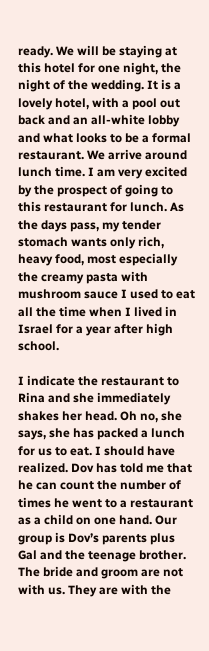ready. We will be staying at this hotel for one night, the night of the wedding. It is a lovely hotel, with a pool out back and an all-white lobby and what looks to be a formal restaurant. We arrive around lunch time. I am very excited by the prospect of going to this restaurant for lunch. As the days pass, my tender stomach wants only rich, heavy food, most especially the creamy pasta with mushroom sauce I used to eat all the time when I lived in Israel for a year after high school.

I indicate the restaurant to Rina and she immediately shakes her head. Oh no, she says, she has packed a lunch for us to eat. I should have realized. Dov has told me that he can count the number of times he went to a restaurant as a child on one hand. Our group is Dov’s parents plus Gal and the teenage brother. The bride and groom are not with us. They are with the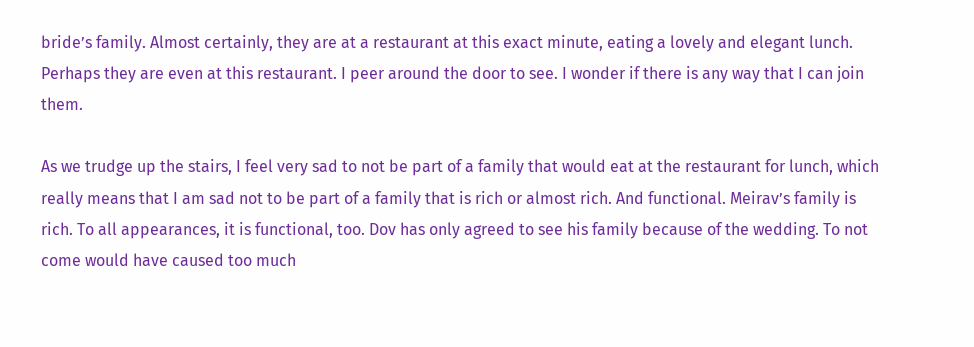bride’s family. Almost certainly, they are at a restaurant at this exact minute, eating a lovely and elegant lunch. Perhaps they are even at this restaurant. I peer around the door to see. I wonder if there is any way that I can join them.

As we trudge up the stairs, I feel very sad to not be part of a family that would eat at the restaurant for lunch, which really means that I am sad not to be part of a family that is rich or almost rich. And functional. Meirav’s family is rich. To all appearances, it is functional, too. Dov has only agreed to see his family because of the wedding. To not come would have caused too much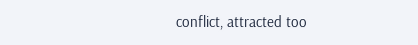conflict, attracted too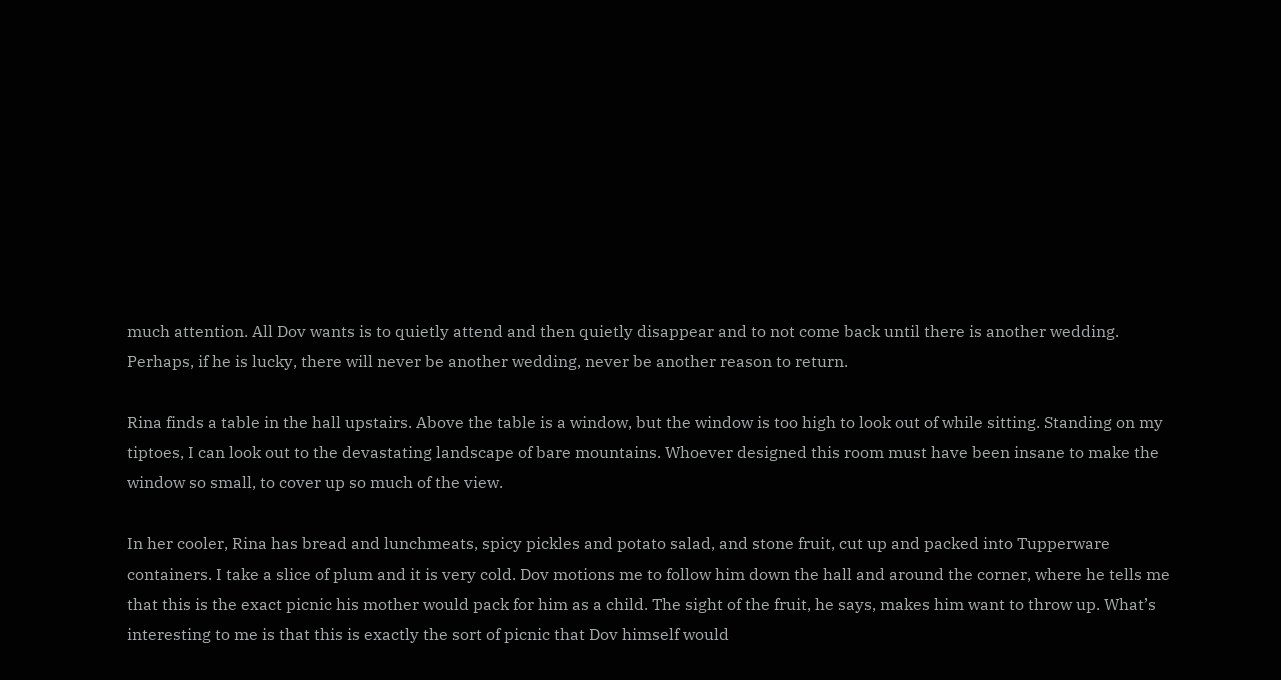much attention. All Dov wants is to quietly attend and then quietly disappear and to not come back until there is another wedding. Perhaps, if he is lucky, there will never be another wedding, never be another reason to return.

Rina finds a table in the hall upstairs. Above the table is a window, but the window is too high to look out of while sitting. Standing on my tiptoes, I can look out to the devastating landscape of bare mountains. Whoever designed this room must have been insane to make the window so small, to cover up so much of the view.

In her cooler, Rina has bread and lunchmeats, spicy pickles and potato salad, and stone fruit, cut up and packed into Tupperware containers. I take a slice of plum and it is very cold. Dov motions me to follow him down the hall and around the corner, where he tells me that this is the exact picnic his mother would pack for him as a child. The sight of the fruit, he says, makes him want to throw up. What’s interesting to me is that this is exactly the sort of picnic that Dov himself would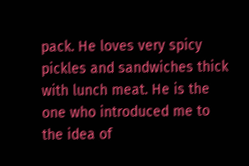pack. He loves very spicy pickles and sandwiches thick with lunch meat. He is the one who introduced me to the idea of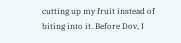cutting up my fruit instead of biting into it. Before Dov, I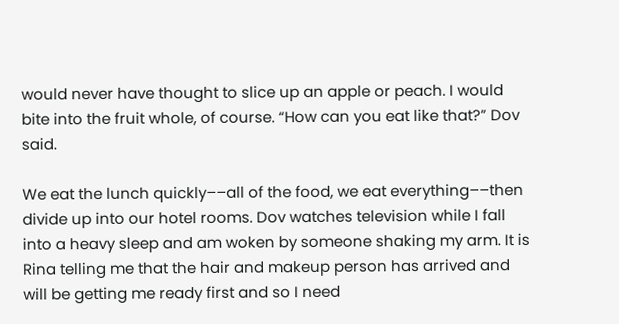would never have thought to slice up an apple or peach. I would bite into the fruit whole, of course. “How can you eat like that?” Dov said.

We eat the lunch quickly––all of the food, we eat everything––then divide up into our hotel rooms. Dov watches television while I fall into a heavy sleep and am woken by someone shaking my arm. It is Rina telling me that the hair and makeup person has arrived and will be getting me ready first and so I need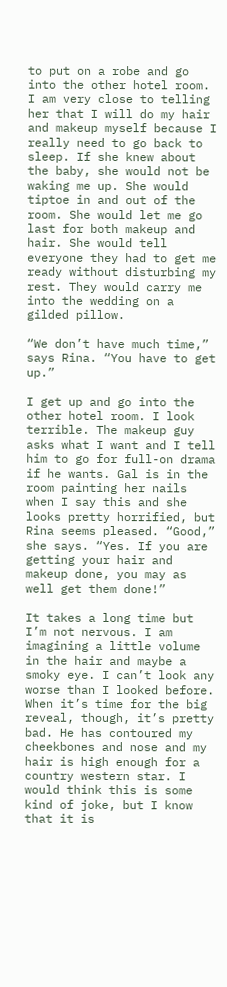to put on a robe and go into the other hotel room. I am very close to telling her that I will do my hair and makeup myself because I really need to go back to sleep. If she knew about the baby, she would not be waking me up. She would tiptoe in and out of the room. She would let me go last for both makeup and hair. She would tell everyone they had to get me ready without disturbing my rest. They would carry me into the wedding on a gilded pillow.

“We don’t have much time,” says Rina. “You have to get up.”

I get up and go into the other hotel room. I look terrible. The makeup guy asks what I want and I tell him to go for full-on drama if he wants. Gal is in the room painting her nails when I say this and she looks pretty horrified, but Rina seems pleased. “Good,” she says. “Yes. If you are getting your hair and makeup done, you may as well get them done!”

It takes a long time but I’m not nervous. I am imagining a little volume in the hair and maybe a smoky eye. I can’t look any worse than I looked before. When it’s time for the big reveal, though, it’s pretty bad. He has contoured my cheekbones and nose and my hair is high enough for a country western star. I would think this is some kind of joke, but I know that it is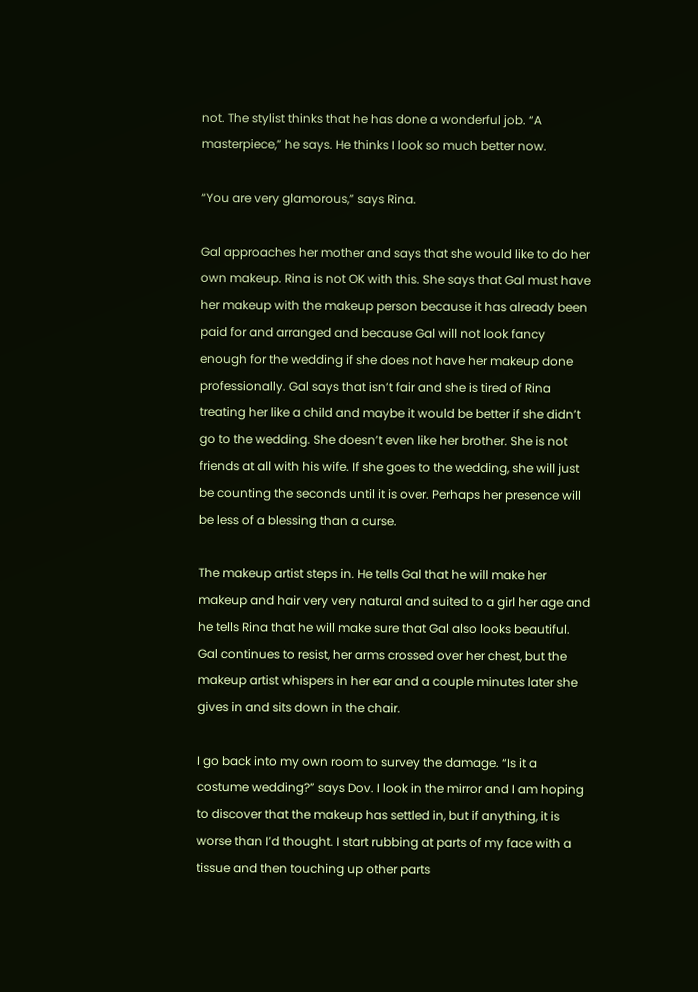not. The stylist thinks that he has done a wonderful job. “A masterpiece,” he says. He thinks I look so much better now.

“You are very glamorous,” says Rina.

Gal approaches her mother and says that she would like to do her own makeup. Rina is not OK with this. She says that Gal must have her makeup with the makeup person because it has already been paid for and arranged and because Gal will not look fancy enough for the wedding if she does not have her makeup done professionally. Gal says that isn’t fair and she is tired of Rina treating her like a child and maybe it would be better if she didn’t go to the wedding. She doesn’t even like her brother. She is not friends at all with his wife. If she goes to the wedding, she will just be counting the seconds until it is over. Perhaps her presence will be less of a blessing than a curse.

The makeup artist steps in. He tells Gal that he will make her makeup and hair very very natural and suited to a girl her age and he tells Rina that he will make sure that Gal also looks beautiful. Gal continues to resist, her arms crossed over her chest, but the makeup artist whispers in her ear and a couple minutes later she gives in and sits down in the chair.

I go back into my own room to survey the damage. “Is it a costume wedding?” says Dov. I look in the mirror and I am hoping to discover that the makeup has settled in, but if anything, it is worse than I’d thought. I start rubbing at parts of my face with a tissue and then touching up other parts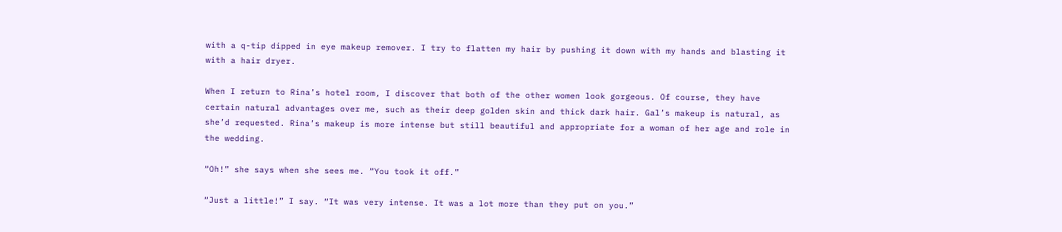with a q-tip dipped in eye makeup remover. I try to flatten my hair by pushing it down with my hands and blasting it with a hair dryer.

When I return to Rina’s hotel room, I discover that both of the other women look gorgeous. Of course, they have certain natural advantages over me, such as their deep golden skin and thick dark hair. Gal’s makeup is natural, as she’d requested. Rina’s makeup is more intense but still beautiful and appropriate for a woman of her age and role in the wedding.

“Oh!” she says when she sees me. “You took it off.”

“Just a little!” I say. “It was very intense. It was a lot more than they put on you.”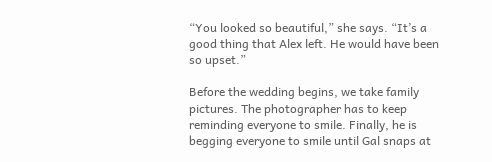“You looked so beautiful,” she says. “It’s a good thing that Alex left. He would have been so upset.”

Before the wedding begins, we take family pictures. The photographer has to keep reminding everyone to smile. Finally, he is begging everyone to smile until Gal snaps at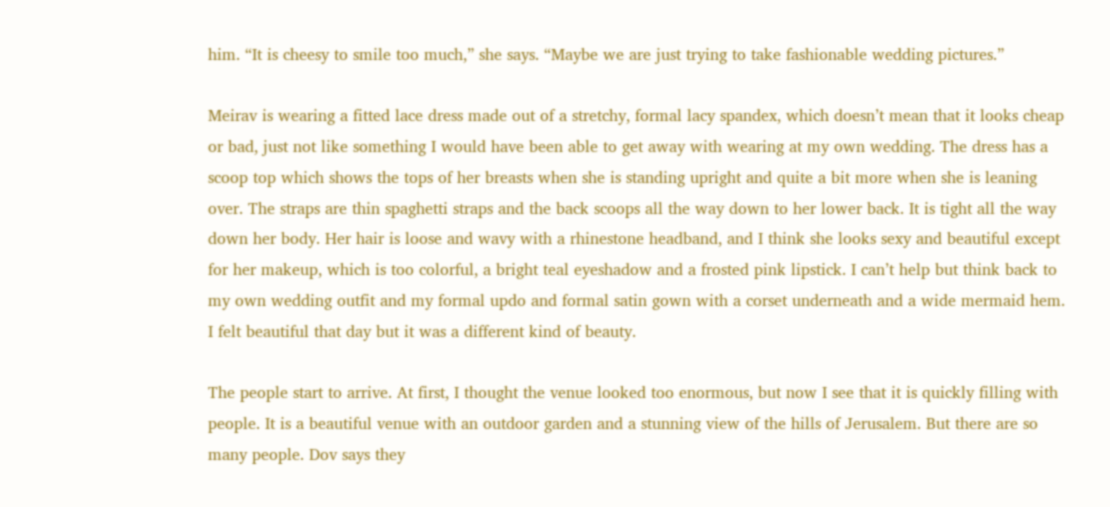him. “It is cheesy to smile too much,” she says. “Maybe we are just trying to take fashionable wedding pictures.”

Meirav is wearing a fitted lace dress made out of a stretchy, formal lacy spandex, which doesn’t mean that it looks cheap or bad, just not like something I would have been able to get away with wearing at my own wedding. The dress has a scoop top which shows the tops of her breasts when she is standing upright and quite a bit more when she is leaning over. The straps are thin spaghetti straps and the back scoops all the way down to her lower back. It is tight all the way down her body. Her hair is loose and wavy with a rhinestone headband, and I think she looks sexy and beautiful except for her makeup, which is too colorful, a bright teal eyeshadow and a frosted pink lipstick. I can’t help but think back to my own wedding outfit and my formal updo and formal satin gown with a corset underneath and a wide mermaid hem. I felt beautiful that day but it was a different kind of beauty.

The people start to arrive. At first, I thought the venue looked too enormous, but now I see that it is quickly filling with people. It is a beautiful venue with an outdoor garden and a stunning view of the hills of Jerusalem. But there are so many people. Dov says they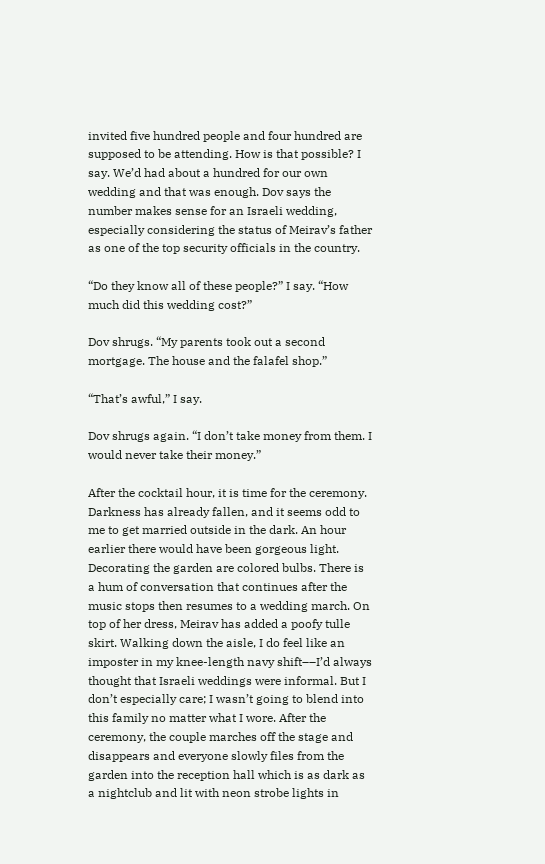invited five hundred people and four hundred are supposed to be attending. How is that possible? I say. We’d had about a hundred for our own wedding and that was enough. Dov says the number makes sense for an Israeli wedding, especially considering the status of Meirav’s father as one of the top security officials in the country.

“Do they know all of these people?” I say. “How much did this wedding cost?”

Dov shrugs. “My parents took out a second mortgage. The house and the falafel shop.”

“That’s awful,” I say.

Dov shrugs again. “I don’t take money from them. I would never take their money.”

After the cocktail hour, it is time for the ceremony. Darkness has already fallen, and it seems odd to me to get married outside in the dark. An hour earlier there would have been gorgeous light. Decorating the garden are colored bulbs. There is a hum of conversation that continues after the music stops then resumes to a wedding march. On top of her dress, Meirav has added a poofy tulle skirt. Walking down the aisle, I do feel like an imposter in my knee-length navy shift––I’d always thought that Israeli weddings were informal. But I don’t especially care; I wasn’t going to blend into this family no matter what I wore. After the ceremony, the couple marches off the stage and disappears and everyone slowly files from the garden into the reception hall which is as dark as a nightclub and lit with neon strobe lights in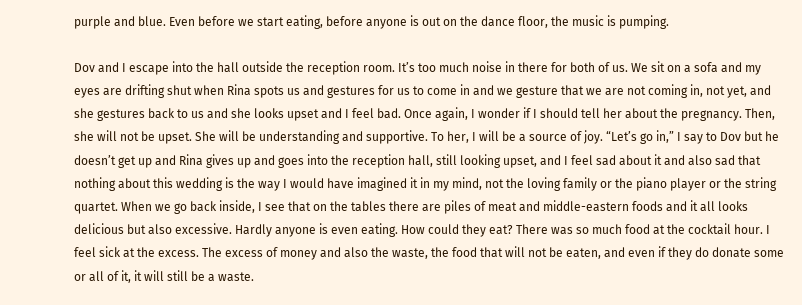purple and blue. Even before we start eating, before anyone is out on the dance floor, the music is pumping.

Dov and I escape into the hall outside the reception room. It’s too much noise in there for both of us. We sit on a sofa and my eyes are drifting shut when Rina spots us and gestures for us to come in and we gesture that we are not coming in, not yet, and she gestures back to us and she looks upset and I feel bad. Once again, I wonder if I should tell her about the pregnancy. Then, she will not be upset. She will be understanding and supportive. To her, I will be a source of joy. “Let’s go in,” I say to Dov but he doesn’t get up and Rina gives up and goes into the reception hall, still looking upset, and I feel sad about it and also sad that nothing about this wedding is the way I would have imagined it in my mind, not the loving family or the piano player or the string quartet. When we go back inside, I see that on the tables there are piles of meat and middle-eastern foods and it all looks delicious but also excessive. Hardly anyone is even eating. How could they eat? There was so much food at the cocktail hour. I feel sick at the excess. The excess of money and also the waste, the food that will not be eaten, and even if they do donate some or all of it, it will still be a waste.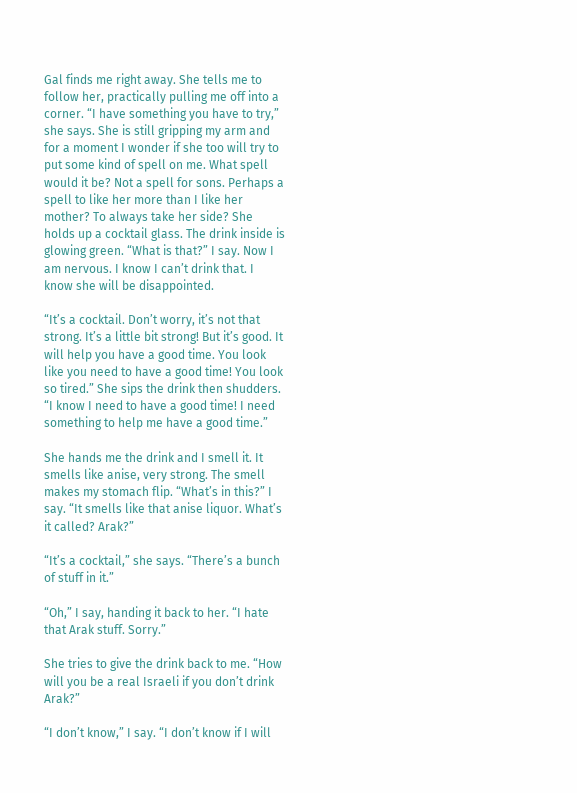Gal finds me right away. She tells me to follow her, practically pulling me off into a corner. “I have something you have to try,” she says. She is still gripping my arm and for a moment I wonder if she too will try to put some kind of spell on me. What spell would it be? Not a spell for sons. Perhaps a spell to like her more than I like her mother? To always take her side? She holds up a cocktail glass. The drink inside is glowing green. “What is that?” I say. Now I am nervous. I know I can’t drink that. I know she will be disappointed.

“It’s a cocktail. Don’t worry, it’s not that strong. It’s a little bit strong! But it’s good. It will help you have a good time. You look like you need to have a good time! You look so tired.” She sips the drink then shudders. “I know I need to have a good time! I need something to help me have a good time.”

She hands me the drink and I smell it. It smells like anise, very strong. The smell makes my stomach flip. “What’s in this?” I say. “It smells like that anise liquor. What’s it called? Arak?”

“It’s a cocktail,” she says. “There’s a bunch of stuff in it.”

“Oh,” I say, handing it back to her. “I hate that Arak stuff. Sorry.”

She tries to give the drink back to me. “How will you be a real Israeli if you don’t drink Arak?”

“I don’t know,” I say. “I don’t know if I will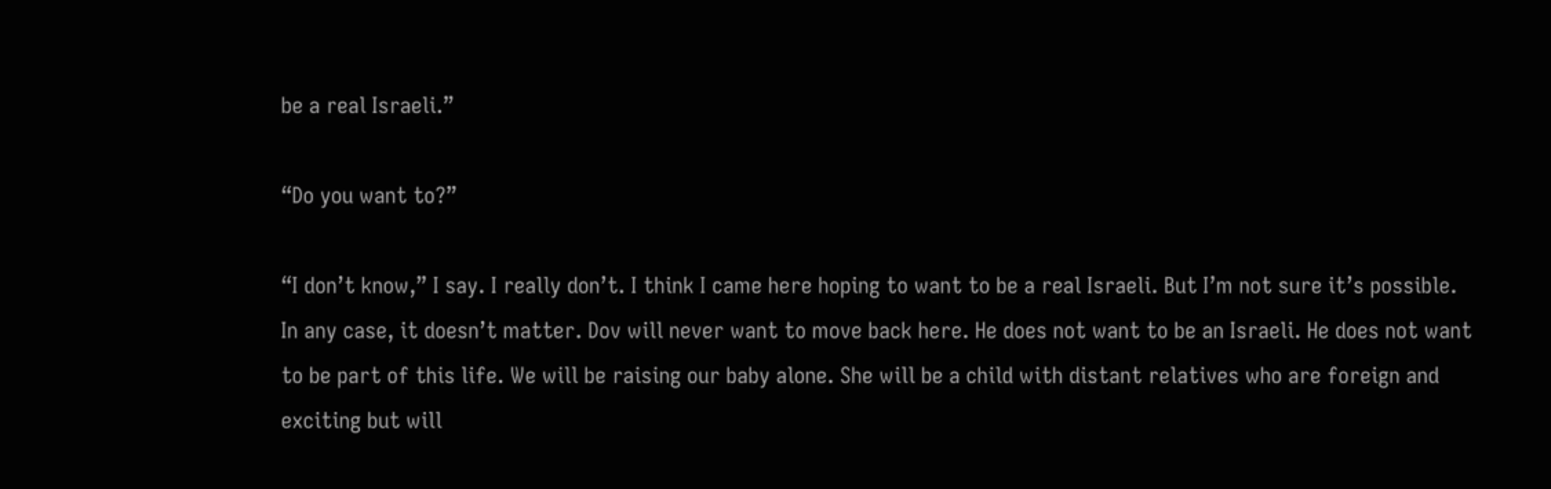be a real Israeli.”

“Do you want to?”

“I don’t know,” I say. I really don’t. I think I came here hoping to want to be a real Israeli. But I’m not sure it’s possible. In any case, it doesn’t matter. Dov will never want to move back here. He does not want to be an Israeli. He does not want to be part of this life. We will be raising our baby alone. She will be a child with distant relatives who are foreign and exciting but will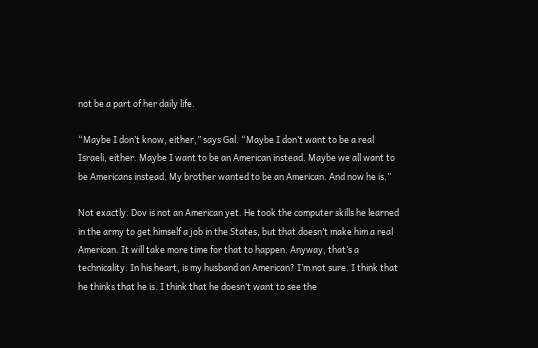not be a part of her daily life.

“Maybe I don’t know, either,” says Gal. “Maybe I don’t want to be a real Israeli, either. Maybe I want to be an American instead. Maybe we all want to be Americans instead. My brother wanted to be an American. And now he is.”

Not exactly. Dov is not an American yet. He took the computer skills he learned in the army to get himself a job in the States, but that doesn’t make him a real American. It will take more time for that to happen. Anyway, that’s a technicality. In his heart, is my husband an American? I’m not sure. I think that he thinks that he is. I think that he doesn’t want to see the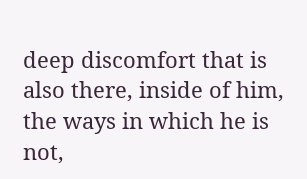deep discomfort that is also there, inside of him, the ways in which he is not,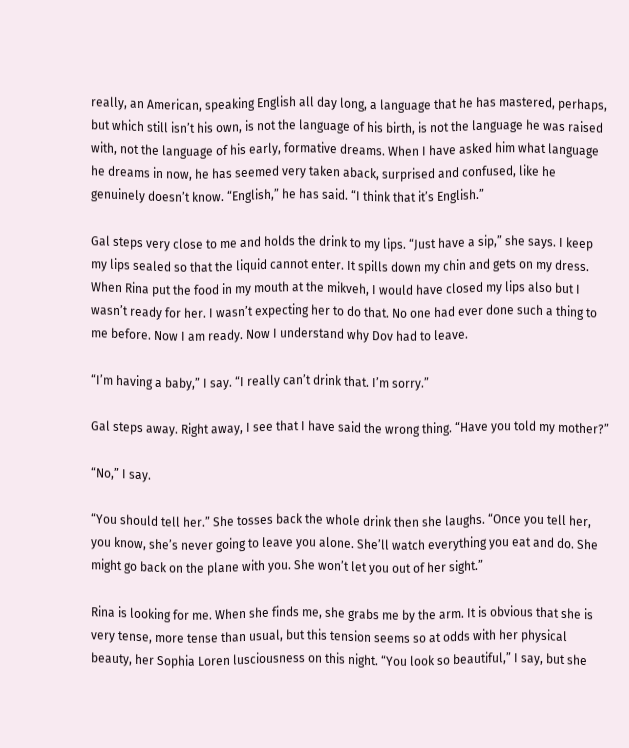really, an American, speaking English all day long, a language that he has mastered, perhaps, but which still isn’t his own, is not the language of his birth, is not the language he was raised with, not the language of his early, formative dreams. When I have asked him what language he dreams in now, he has seemed very taken aback, surprised and confused, like he genuinely doesn’t know. “English,” he has said. “I think that it’s English.”

Gal steps very close to me and holds the drink to my lips. “Just have a sip,” she says. I keep my lips sealed so that the liquid cannot enter. It spills down my chin and gets on my dress. When Rina put the food in my mouth at the mikveh, I would have closed my lips also but I wasn’t ready for her. I wasn’t expecting her to do that. No one had ever done such a thing to me before. Now I am ready. Now I understand why Dov had to leave.

“I’m having a baby,” I say. “I really can’t drink that. I’m sorry.”

Gal steps away. Right away, I see that I have said the wrong thing. “Have you told my mother?”

“No,” I say.

“You should tell her.” She tosses back the whole drink then she laughs. “Once you tell her, you know, she’s never going to leave you alone. She’ll watch everything you eat and do. She might go back on the plane with you. She won’t let you out of her sight.”

Rina is looking for me. When she finds me, she grabs me by the arm. It is obvious that she is very tense, more tense than usual, but this tension seems so at odds with her physical beauty, her Sophia Loren lusciousness on this night. “You look so beautiful,” I say, but she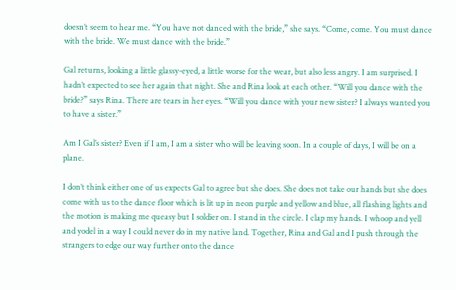doesn’t seem to hear me. “You have not danced with the bride,” she says. “Come, come. You must dance with the bride. We must dance with the bride.”

Gal returns, looking a little glassy-eyed, a little worse for the wear, but also less angry. I am surprised. I hadn’t expected to see her again that night. She and Rina look at each other. “Will you dance with the bride?” says Rina. There are tears in her eyes. “Will you dance with your new sister? I always wanted you to have a sister.”

Am I Gal’s sister? Even if I am, I am a sister who will be leaving soon. In a couple of days, I will be on a plane.

I don’t think either one of us expects Gal to agree but she does. She does not take our hands but she does come with us to the dance floor which is lit up in neon purple and yellow and blue, all flashing lights and the motion is making me queasy but I soldier on. I stand in the circle. I clap my hands. I whoop and yell and yodel in a way I could never do in my native land. Together, Rina and Gal and I push through the strangers to edge our way further onto the dance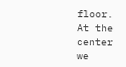floor. At the center we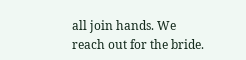all join hands. We reach out for the bride.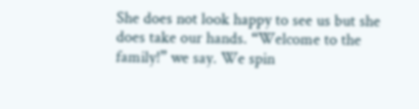She does not look happy to see us but she does take our hands. “Welcome to the family!” we say. We spin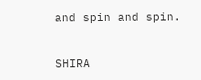and spin and spin.


SHIRA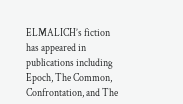ELMALICH’s fiction has appeared in publications including Epoch, The Common, Confrontation, and The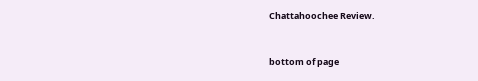Chattahoochee Review.


bottom of page